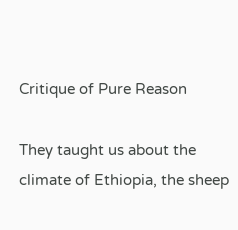Critique of Pure Reason

They taught us about the climate of Ethiopia, the sheep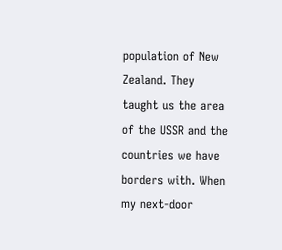population of New Zealand. They taught us the area of the USSR and the countries we have borders with. When my next-door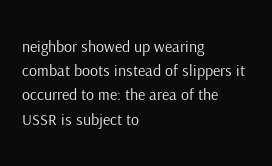neighbor showed up wearing combat boots instead of slippers it occurred to me: the area of the USSR is subject to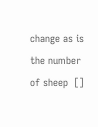change as is the number of sheep  []